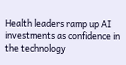Health leaders ramp up AI investments as confidence in the technology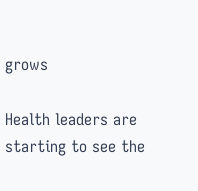grows

Health leaders are starting to see the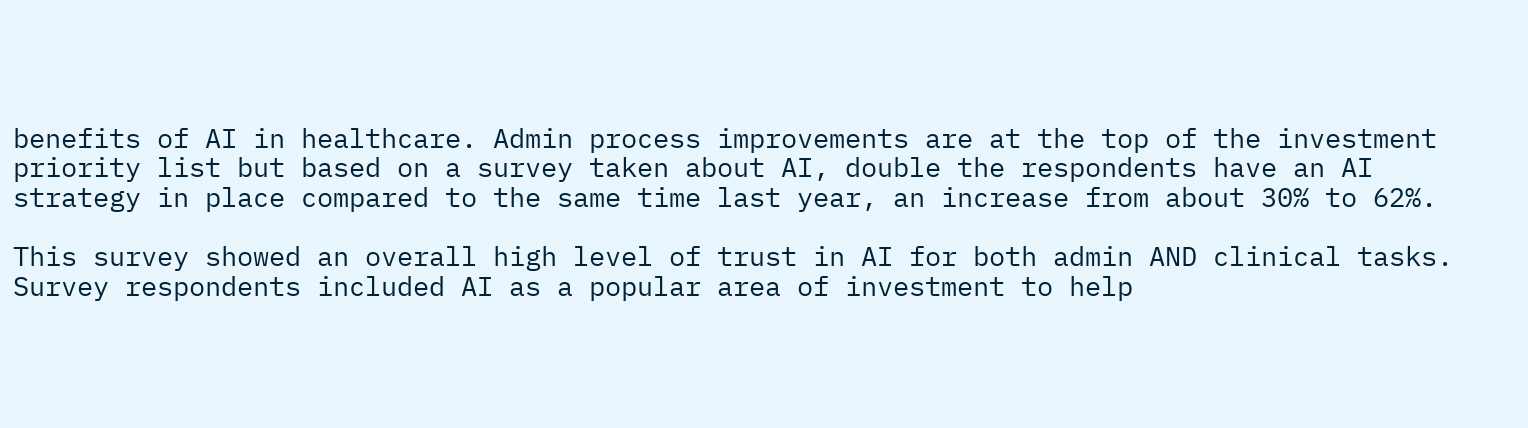benefits of AI in healthcare. Admin process improvements are at the top of the investment priority list but based on a survey taken about AI, double the respondents have an AI strategy in place compared to the same time last year, an increase from about 30% to 62%.

This survey showed an overall high level of trust in AI for both admin AND clinical tasks.
Survey respondents included AI as a popular area of investment to help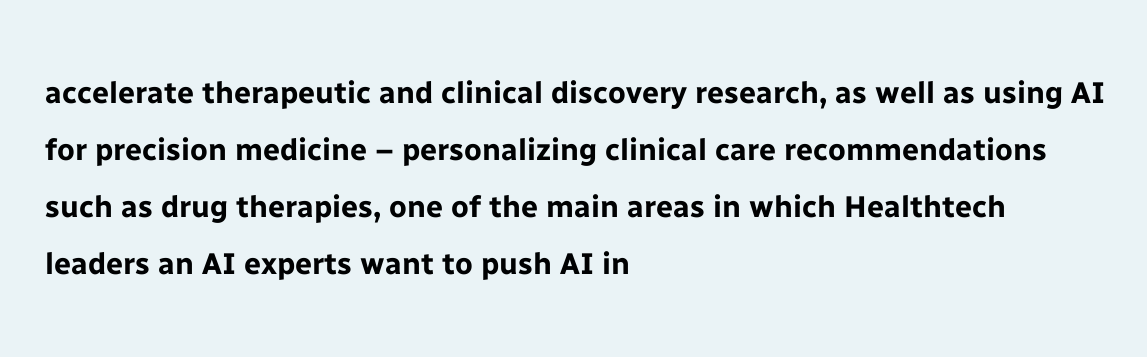accelerate therapeutic and clinical discovery research, as well as using AI for precision medicine – personalizing clinical care recommendations such as drug therapies, one of the main areas in which Healthtech leaders an AI experts want to push AI in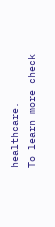healthcare.
To learn more check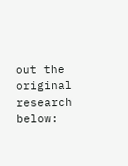out the original research below: